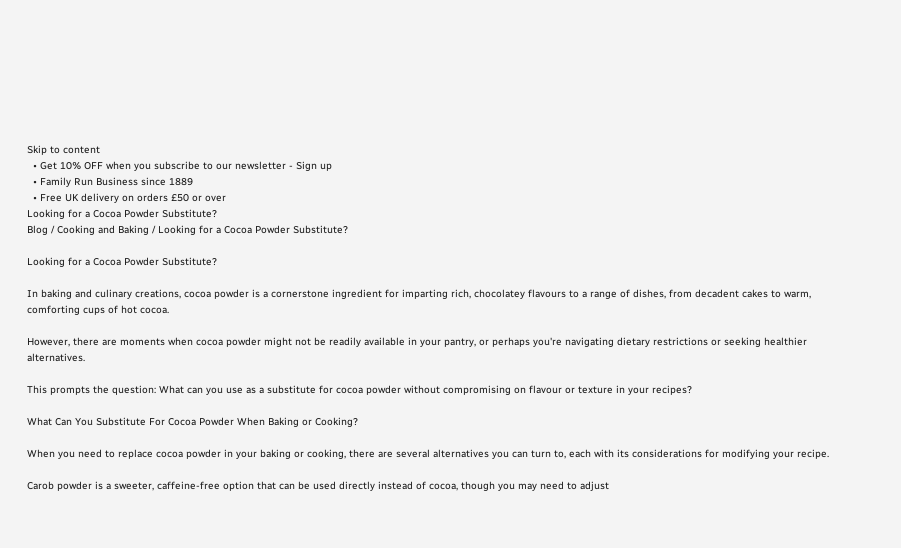Skip to content
  • Get 10% OFF when you subscribe to our newsletter - Sign up
  • Family Run Business since 1889
  • Free UK delivery on orders £50 or over
Looking for a Cocoa Powder Substitute?
Blog / Cooking and Baking / Looking for a Cocoa Powder Substitute?

Looking for a Cocoa Powder Substitute?

In baking and culinary creations, cocoa powder is a cornerstone ingredient for imparting rich, chocolatey flavours to a range of dishes, from decadent cakes to warm, comforting cups of hot cocoa.

However, there are moments when cocoa powder might not be readily available in your pantry, or perhaps you're navigating dietary restrictions or seeking healthier alternatives.

This prompts the question: What can you use as a substitute for cocoa powder without compromising on flavour or texture in your recipes?

What Can You Substitute For Cocoa Powder When Baking or Cooking?

When you need to replace cocoa powder in your baking or cooking, there are several alternatives you can turn to, each with its considerations for modifying your recipe.

Carob powder is a sweeter, caffeine-free option that can be used directly instead of cocoa, though you may need to adjust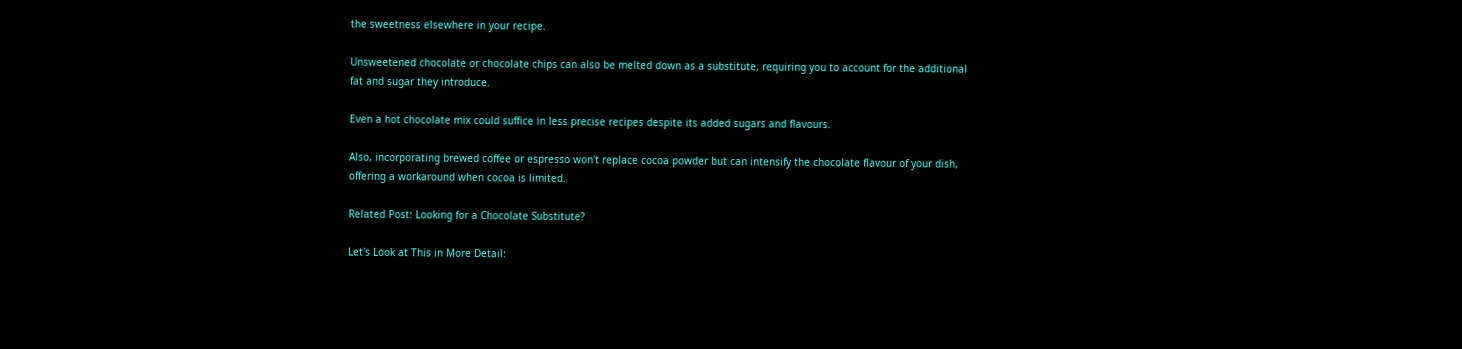the sweetness elsewhere in your recipe.

Unsweetened chocolate or chocolate chips can also be melted down as a substitute, requiring you to account for the additional fat and sugar they introduce.

Even a hot chocolate mix could suffice in less precise recipes despite its added sugars and flavours.

Also, incorporating brewed coffee or espresso won't replace cocoa powder but can intensify the chocolate flavour of your dish, offering a workaround when cocoa is limited.

Related Post: Looking for a Chocolate Substitute?

Let's Look at This in More Detail: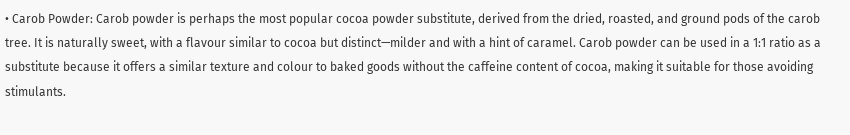• Carob Powder: Carob powder is perhaps the most popular cocoa powder substitute, derived from the dried, roasted, and ground pods of the carob tree. It is naturally sweet, with a flavour similar to cocoa but distinct—milder and with a hint of caramel. Carob powder can be used in a 1:1 ratio as a substitute because it offers a similar texture and colour to baked goods without the caffeine content of cocoa, making it suitable for those avoiding stimulants.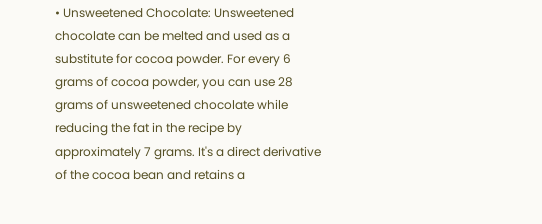• Unsweetened Chocolate: Unsweetened chocolate can be melted and used as a substitute for cocoa powder. For every 6 grams of cocoa powder, you can use 28 grams of unsweetened chocolate while reducing the fat in the recipe by approximately 7 grams. It's a direct derivative of the cocoa bean and retains a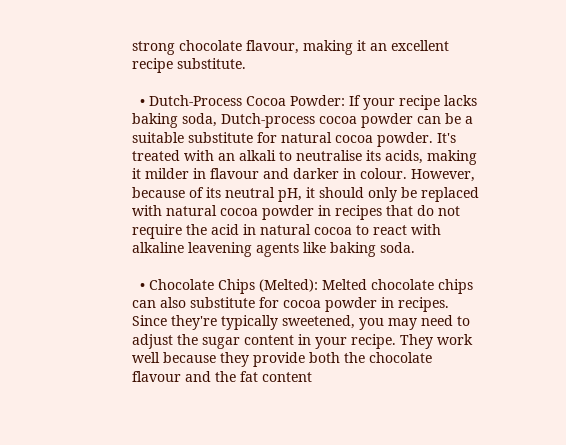strong chocolate flavour, making it an excellent recipe substitute.

  • Dutch-Process Cocoa Powder: If your recipe lacks baking soda, Dutch-process cocoa powder can be a suitable substitute for natural cocoa powder. It's treated with an alkali to neutralise its acids, making it milder in flavour and darker in colour. However, because of its neutral pH, it should only be replaced with natural cocoa powder in recipes that do not require the acid in natural cocoa to react with alkaline leavening agents like baking soda.

  • Chocolate Chips (Melted): Melted chocolate chips can also substitute for cocoa powder in recipes. Since they're typically sweetened, you may need to adjust the sugar content in your recipe. They work well because they provide both the chocolate flavour and the fat content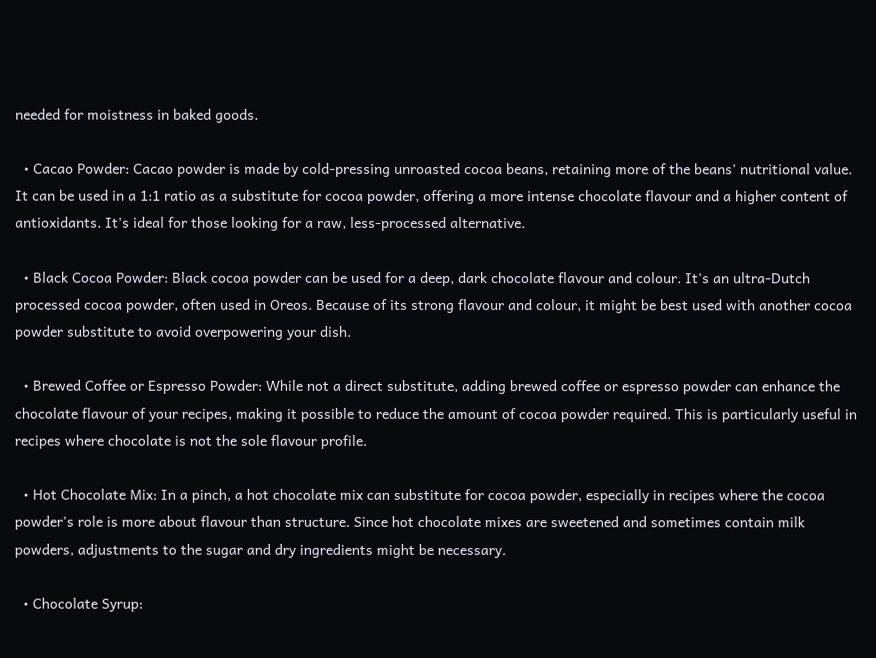needed for moistness in baked goods.

  • Cacao Powder: Cacao powder is made by cold-pressing unroasted cocoa beans, retaining more of the beans' nutritional value. It can be used in a 1:1 ratio as a substitute for cocoa powder, offering a more intense chocolate flavour and a higher content of antioxidants. It's ideal for those looking for a raw, less-processed alternative.

  • Black Cocoa Powder: Black cocoa powder can be used for a deep, dark chocolate flavour and colour. It's an ultra-Dutch processed cocoa powder, often used in Oreos. Because of its strong flavour and colour, it might be best used with another cocoa powder substitute to avoid overpowering your dish.

  • Brewed Coffee or Espresso Powder: While not a direct substitute, adding brewed coffee or espresso powder can enhance the chocolate flavour of your recipes, making it possible to reduce the amount of cocoa powder required. This is particularly useful in recipes where chocolate is not the sole flavour profile.

  • Hot Chocolate Mix: In a pinch, a hot chocolate mix can substitute for cocoa powder, especially in recipes where the cocoa powder's role is more about flavour than structure. Since hot chocolate mixes are sweetened and sometimes contain milk powders, adjustments to the sugar and dry ingredients might be necessary.

  • Chocolate Syrup: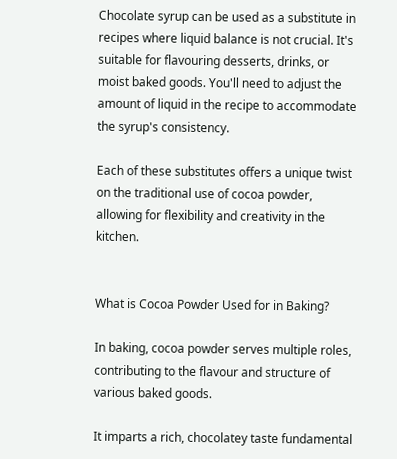Chocolate syrup can be used as a substitute in recipes where liquid balance is not crucial. It's suitable for flavouring desserts, drinks, or moist baked goods. You'll need to adjust the amount of liquid in the recipe to accommodate the syrup's consistency.

Each of these substitutes offers a unique twist on the traditional use of cocoa powder, allowing for flexibility and creativity in the kitchen.


What is Cocoa Powder Used for in Baking?

In baking, cocoa powder serves multiple roles, contributing to the flavour and structure of various baked goods.

It imparts a rich, chocolatey taste fundamental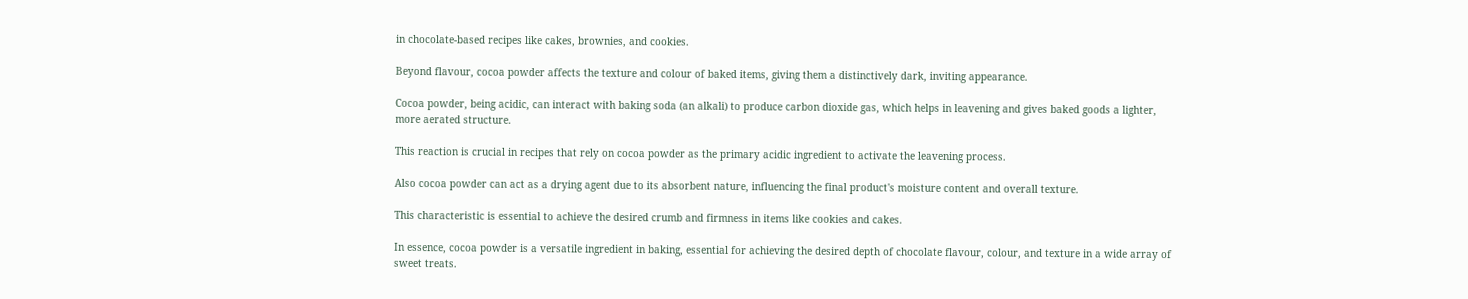in chocolate-based recipes like cakes, brownies, and cookies.

Beyond flavour, cocoa powder affects the texture and colour of baked items, giving them a distinctively dark, inviting appearance.

Cocoa powder, being acidic, can interact with baking soda (an alkali) to produce carbon dioxide gas, which helps in leavening and gives baked goods a lighter, more aerated structure.

This reaction is crucial in recipes that rely on cocoa powder as the primary acidic ingredient to activate the leavening process.

Also cocoa powder can act as a drying agent due to its absorbent nature, influencing the final product's moisture content and overall texture.

This characteristic is essential to achieve the desired crumb and firmness in items like cookies and cakes.

In essence, cocoa powder is a versatile ingredient in baking, essential for achieving the desired depth of chocolate flavour, colour, and texture in a wide array of sweet treats.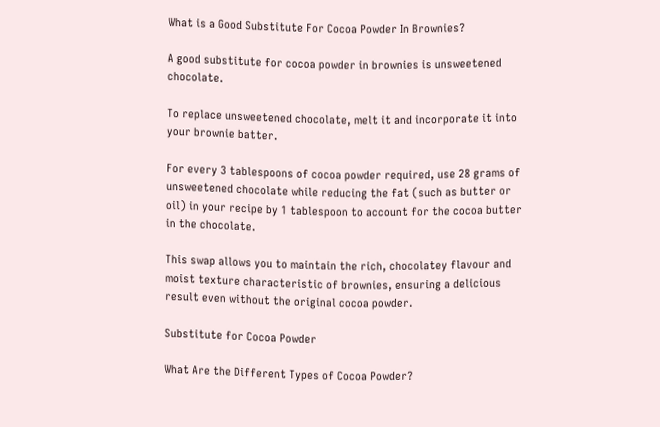What is a Good Substitute For Cocoa Powder In Brownies?

A good substitute for cocoa powder in brownies is unsweetened chocolate.

To replace unsweetened chocolate, melt it and incorporate it into your brownie batter.

For every 3 tablespoons of cocoa powder required, use 28 grams of unsweetened chocolate while reducing the fat (such as butter or oil) in your recipe by 1 tablespoon to account for the cocoa butter in the chocolate.

This swap allows you to maintain the rich, chocolatey flavour and moist texture characteristic of brownies, ensuring a delicious result even without the original cocoa powder.

Substitute for Cocoa Powder

What Are the Different Types of Cocoa Powder?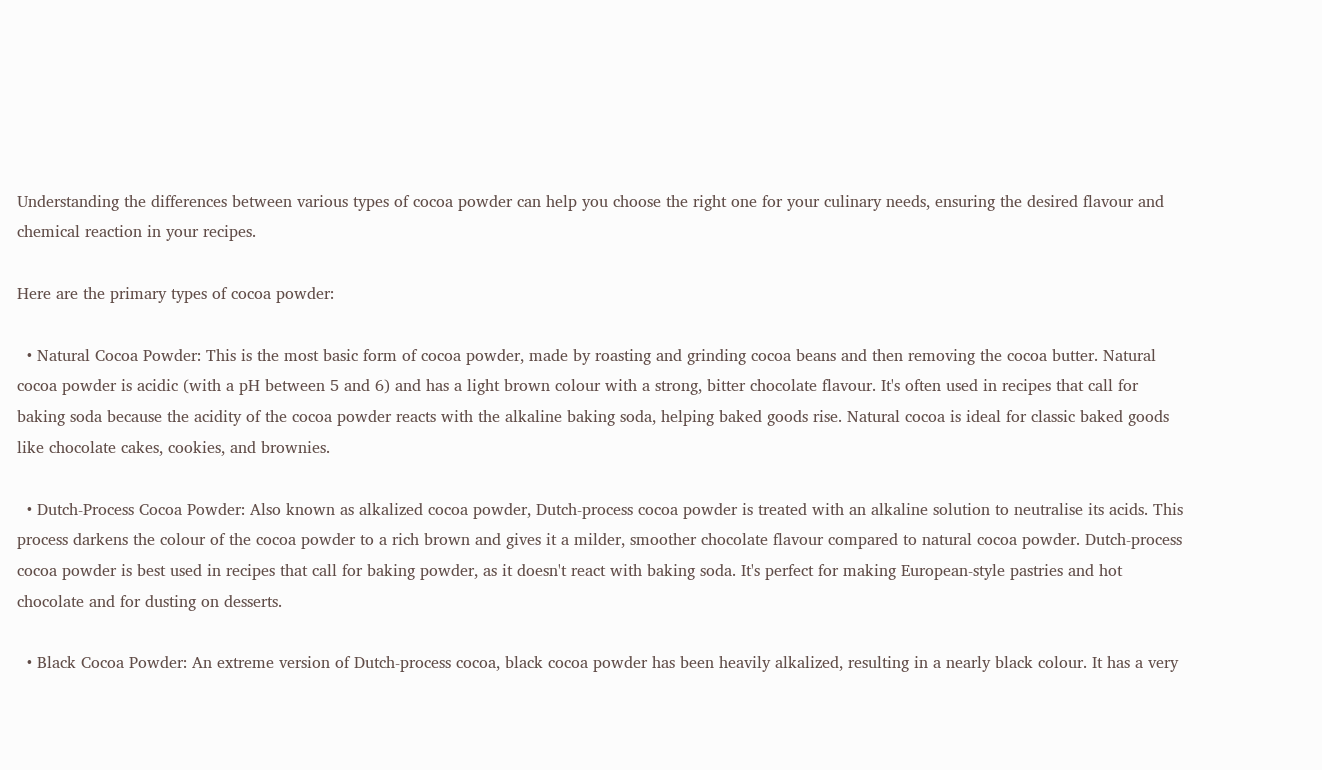Understanding the differences between various types of cocoa powder can help you choose the right one for your culinary needs, ensuring the desired flavour and chemical reaction in your recipes.

Here are the primary types of cocoa powder:

  • Natural Cocoa Powder: This is the most basic form of cocoa powder, made by roasting and grinding cocoa beans and then removing the cocoa butter. Natural cocoa powder is acidic (with a pH between 5 and 6) and has a light brown colour with a strong, bitter chocolate flavour. It's often used in recipes that call for baking soda because the acidity of the cocoa powder reacts with the alkaline baking soda, helping baked goods rise. Natural cocoa is ideal for classic baked goods like chocolate cakes, cookies, and brownies.

  • Dutch-Process Cocoa Powder: Also known as alkalized cocoa powder, Dutch-process cocoa powder is treated with an alkaline solution to neutralise its acids. This process darkens the colour of the cocoa powder to a rich brown and gives it a milder, smoother chocolate flavour compared to natural cocoa powder. Dutch-process cocoa powder is best used in recipes that call for baking powder, as it doesn't react with baking soda. It's perfect for making European-style pastries and hot chocolate and for dusting on desserts.

  • Black Cocoa Powder: An extreme version of Dutch-process cocoa, black cocoa powder has been heavily alkalized, resulting in a nearly black colour. It has a very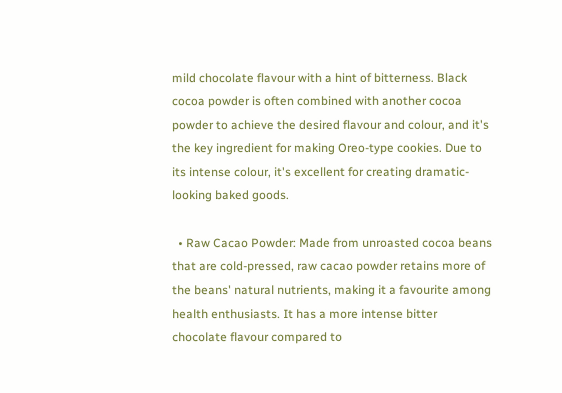mild chocolate flavour with a hint of bitterness. Black cocoa powder is often combined with another cocoa powder to achieve the desired flavour and colour, and it's the key ingredient for making Oreo-type cookies. Due to its intense colour, it's excellent for creating dramatic-looking baked goods.

  • Raw Cacao Powder: Made from unroasted cocoa beans that are cold-pressed, raw cacao powder retains more of the beans' natural nutrients, making it a favourite among health enthusiasts. It has a more intense bitter chocolate flavour compared to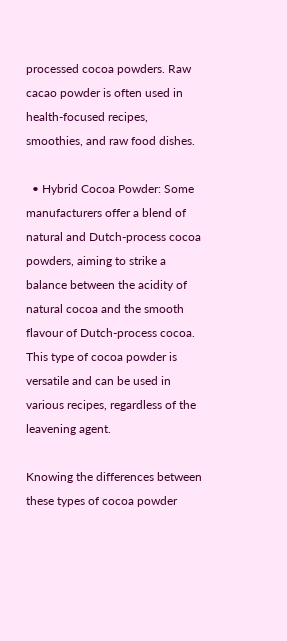processed cocoa powders. Raw cacao powder is often used in health-focused recipes, smoothies, and raw food dishes.

  • Hybrid Cocoa Powder: Some manufacturers offer a blend of natural and Dutch-process cocoa powders, aiming to strike a balance between the acidity of natural cocoa and the smooth flavour of Dutch-process cocoa. This type of cocoa powder is versatile and can be used in various recipes, regardless of the leavening agent.

Knowing the differences between these types of cocoa powder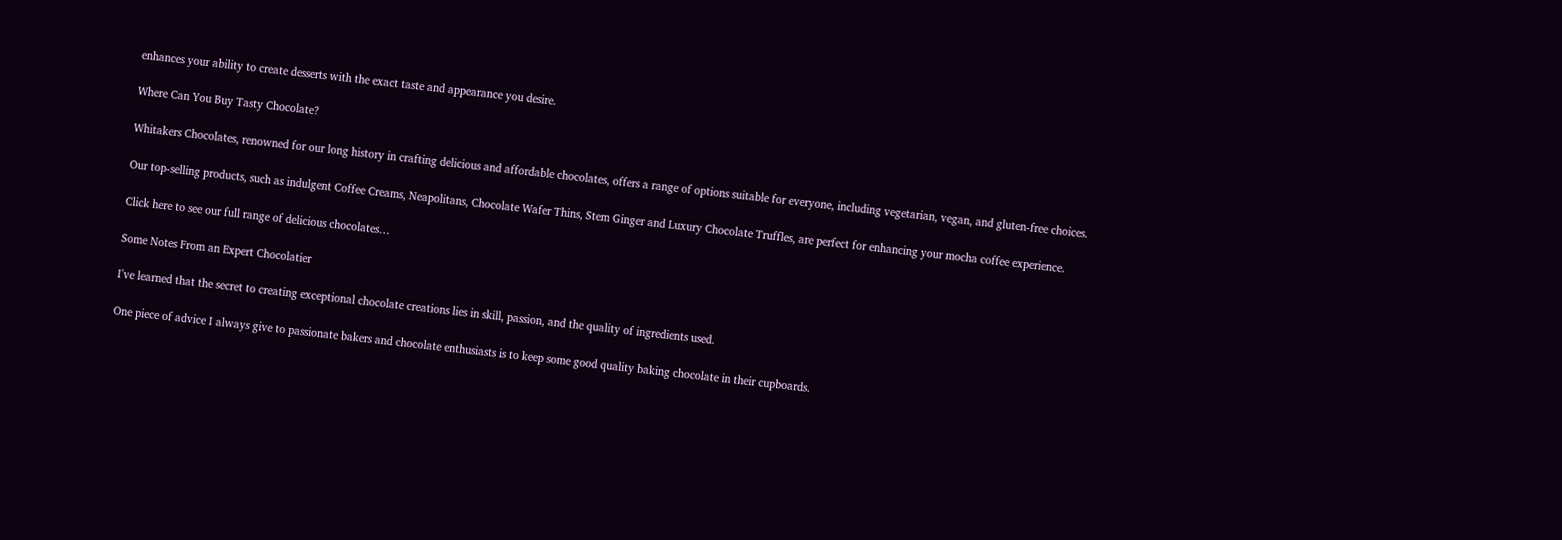enhances your ability to create desserts with the exact taste and appearance you desire.

Where Can You Buy Tasty Chocolate?

Whitakers Chocolates, renowned for our long history in crafting delicious and affordable chocolates, offers a range of options suitable for everyone, including vegetarian, vegan, and gluten-free choices.

Our top-selling products, such as indulgent Coffee Creams, Neapolitans, Chocolate Wafer Thins, Stem Ginger and Luxury Chocolate Truffles, are perfect for enhancing your mocha coffee experience.

Click here to see our full range of delicious chocolates…

Some Notes From an Expert Chocolatier

I've learned that the secret to creating exceptional chocolate creations lies in skill, passion, and the quality of ingredients used.

One piece of advice I always give to passionate bakers and chocolate enthusiasts is to keep some good quality baking chocolate in their cupboards.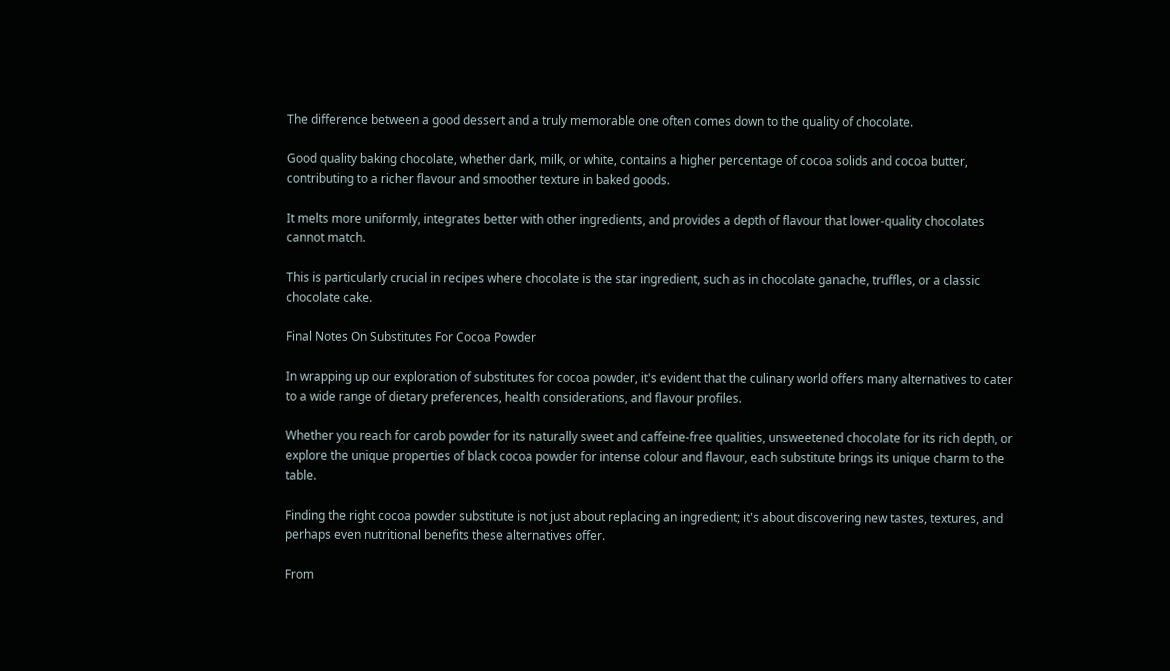The difference between a good dessert and a truly memorable one often comes down to the quality of chocolate.

Good quality baking chocolate, whether dark, milk, or white, contains a higher percentage of cocoa solids and cocoa butter, contributing to a richer flavour and smoother texture in baked goods.

It melts more uniformly, integrates better with other ingredients, and provides a depth of flavour that lower-quality chocolates cannot match.

This is particularly crucial in recipes where chocolate is the star ingredient, such as in chocolate ganache, truffles, or a classic chocolate cake.

Final Notes On Substitutes For Cocoa Powder

In wrapping up our exploration of substitutes for cocoa powder, it's evident that the culinary world offers many alternatives to cater to a wide range of dietary preferences, health considerations, and flavour profiles.

Whether you reach for carob powder for its naturally sweet and caffeine-free qualities, unsweetened chocolate for its rich depth, or explore the unique properties of black cocoa powder for intense colour and flavour, each substitute brings its unique charm to the table.

Finding the right cocoa powder substitute is not just about replacing an ingredient; it's about discovering new tastes, textures, and perhaps even nutritional benefits these alternatives offer.

From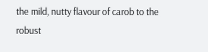the mild, nutty flavour of carob to the robust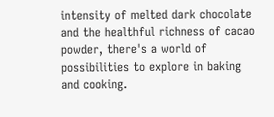intensity of melted dark chocolate and the healthful richness of cacao powder, there's a world of possibilities to explore in baking and cooking.